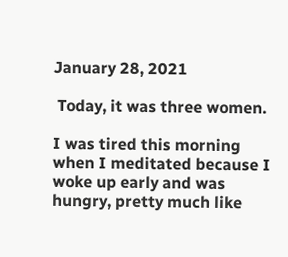January 28, 2021

 Today, it was three women.

I was tired this morning when I meditated because I woke up early and was hungry, pretty much like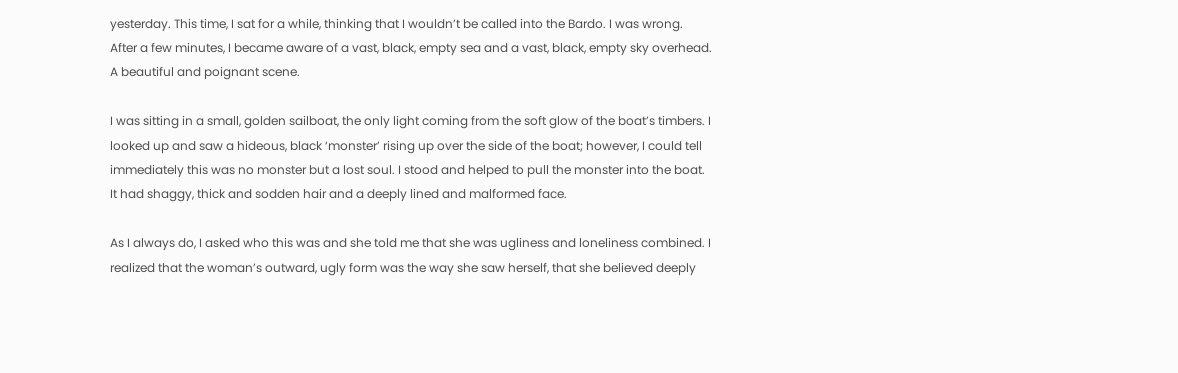yesterday. This time, I sat for a while, thinking that I wouldn’t be called into the Bardo. I was wrong. After a few minutes, I became aware of a vast, black, empty sea and a vast, black, empty sky overhead. A beautiful and poignant scene.

I was sitting in a small, golden sailboat, the only light coming from the soft glow of the boat’s timbers. I looked up and saw a hideous, black ‘monster’ rising up over the side of the boat; however, I could tell immediately this was no monster but a lost soul. I stood and helped to pull the monster into the boat. It had shaggy, thick and sodden hair and a deeply lined and malformed face.

As I always do, I asked who this was and she told me that she was ugliness and loneliness combined. I realized that the woman’s outward, ugly form was the way she saw herself, that she believed deeply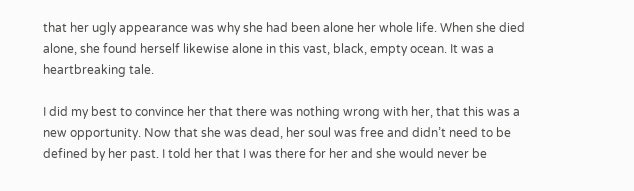that her ugly appearance was why she had been alone her whole life. When she died alone, she found herself likewise alone in this vast, black, empty ocean. It was a heartbreaking tale.

I did my best to convince her that there was nothing wrong with her, that this was a new opportunity. Now that she was dead, her soul was free and didn’t need to be defined by her past. I told her that I was there for her and she would never be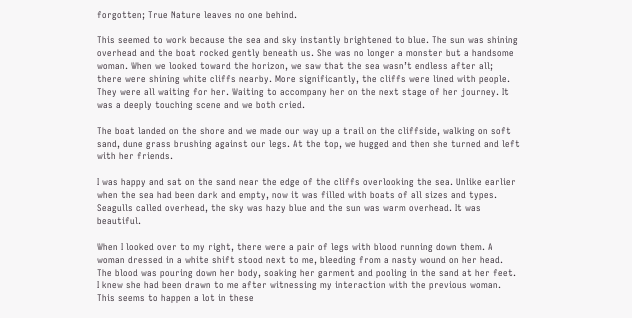forgotten; True Nature leaves no one behind.

This seemed to work because the sea and sky instantly brightened to blue. The sun was shining overhead and the boat rocked gently beneath us. She was no longer a monster but a handsome woman. When we looked toward the horizon, we saw that the sea wasn’t endless after all; there were shining white cliffs nearby. More significantly, the cliffs were lined with people. They were all waiting for her. Waiting to accompany her on the next stage of her journey. It was a deeply touching scene and we both cried.

The boat landed on the shore and we made our way up a trail on the cliffside, walking on soft sand, dune grass brushing against our legs. At the top, we hugged and then she turned and left with her friends.

I was happy and sat on the sand near the edge of the cliffs overlooking the sea. Unlike earlier when the sea had been dark and empty, now it was filled with boats of all sizes and types. Seagulls called overhead, the sky was hazy blue and the sun was warm overhead. It was beautiful.

When I looked over to my right, there were a pair of legs with blood running down them. A woman dressed in a white shift stood next to me, bleeding from a nasty wound on her head. The blood was pouring down her body, soaking her garment and pooling in the sand at her feet. I knew she had been drawn to me after witnessing my interaction with the previous woman. This seems to happen a lot in these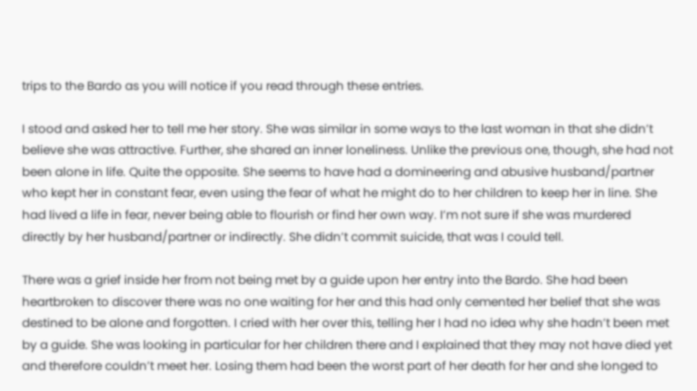trips to the Bardo as you will notice if you read through these entries.

I stood and asked her to tell me her story. She was similar in some ways to the last woman in that she didn’t believe she was attractive. Further, she shared an inner loneliness. Unlike the previous one, though, she had not been alone in life. Quite the opposite. She seems to have had a domineering and abusive husband/partner  who kept her in constant fear, even using the fear of what he might do to her children to keep her in line. She had lived a life in fear, never being able to flourish or find her own way. I’m not sure if she was murdered directly by her husband/partner or indirectly. She didn’t commit suicide, that was I could tell.

There was a grief inside her from not being met by a guide upon her entry into the Bardo. She had been heartbroken to discover there was no one waiting for her and this had only cemented her belief that she was destined to be alone and forgotten. I cried with her over this, telling her I had no idea why she hadn’t been met by a guide. She was looking in particular for her children there and I explained that they may not have died yet and therefore couldn’t meet her. Losing them had been the worst part of her death for her and she longed to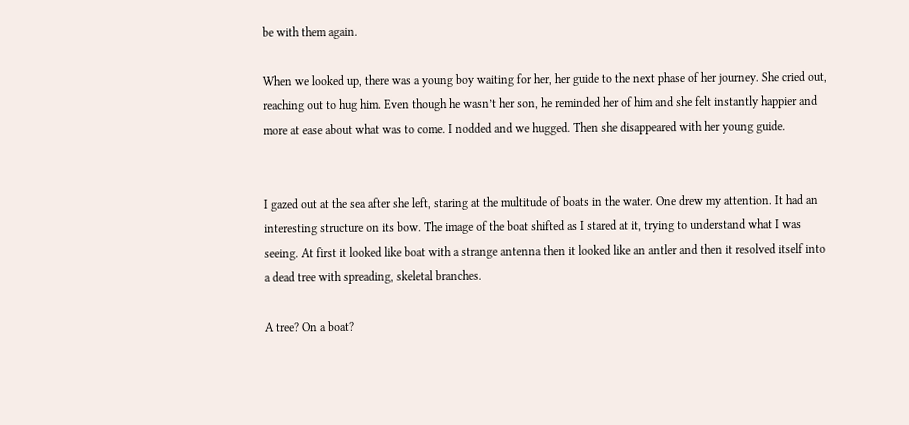be with them again.

When we looked up, there was a young boy waiting for her, her guide to the next phase of her journey. She cried out, reaching out to hug him. Even though he wasn’t her son, he reminded her of him and she felt instantly happier and more at ease about what was to come. I nodded and we hugged. Then she disappeared with her young guide.


I gazed out at the sea after she left, staring at the multitude of boats in the water. One drew my attention. It had an interesting structure on its bow. The image of the boat shifted as I stared at it, trying to understand what I was seeing. At first it looked like boat with a strange antenna then it looked like an antler and then it resolved itself into a dead tree with spreading, skeletal branches.

A tree? On a boat?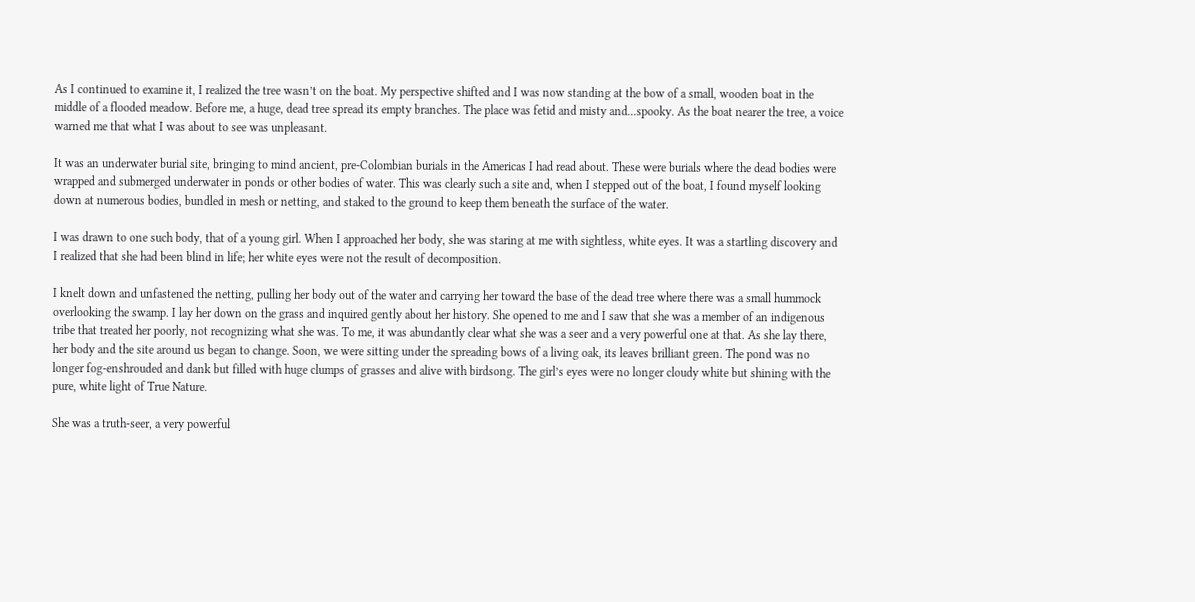As I continued to examine it, I realized the tree wasn’t on the boat. My perspective shifted and I was now standing at the bow of a small, wooden boat in the middle of a flooded meadow. Before me, a huge, dead tree spread its empty branches. The place was fetid and misty and...spooky. As the boat nearer the tree, a voice warned me that what I was about to see was unpleasant.

It was an underwater burial site, bringing to mind ancient, pre-Colombian burials in the Americas I had read about. These were burials where the dead bodies were wrapped and submerged underwater in ponds or other bodies of water. This was clearly such a site and, when I stepped out of the boat, I found myself looking down at numerous bodies, bundled in mesh or netting, and staked to the ground to keep them beneath the surface of the water.

I was drawn to one such body, that of a young girl. When I approached her body, she was staring at me with sightless, white eyes. It was a startling discovery and I realized that she had been blind in life; her white eyes were not the result of decomposition.

I knelt down and unfastened the netting, pulling her body out of the water and carrying her toward the base of the dead tree where there was a small hummock overlooking the swamp. I lay her down on the grass and inquired gently about her history. She opened to me and I saw that she was a member of an indigenous tribe that treated her poorly, not recognizing what she was. To me, it was abundantly clear what she was a seer and a very powerful one at that. As she lay there, her body and the site around us began to change. Soon, we were sitting under the spreading bows of a living oak, its leaves brilliant green. The pond was no longer fog-enshrouded and dank but filled with huge clumps of grasses and alive with birdsong. The girl’s eyes were no longer cloudy white but shining with the pure, white light of True Nature.

She was a truth-seer, a very powerful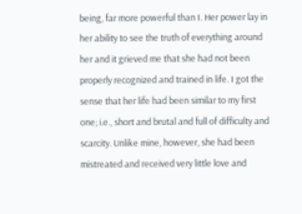being, far more powerful than I. Her power lay in her ability to see the truth of everything around her and it grieved me that she had not been properly recognized and trained in life. I got the sense that her life had been similar to my first one; i.e., short and brutal and full of difficulty and scarcity. Unlike mine, however, she had been mistreated and received very little love and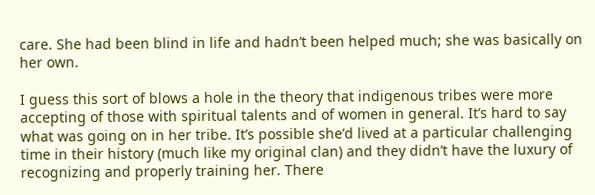care. She had been blind in life and hadn’t been helped much; she was basically on her own.

I guess this sort of blows a hole in the theory that indigenous tribes were more accepting of those with spiritual talents and of women in general. It’s hard to say what was going on in her tribe. It’s possible she’d lived at a particular challenging time in their history (much like my original clan) and they didn’t have the luxury of recognizing and properly training her. There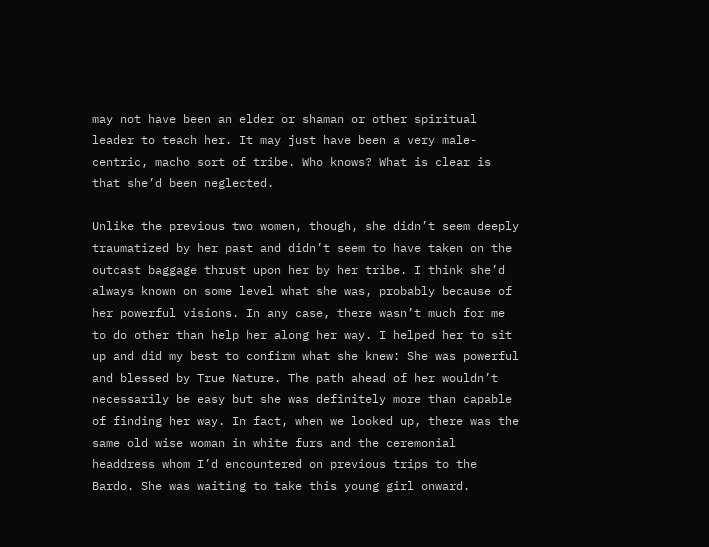may not have been an elder or shaman or other spiritual leader to teach her. It may just have been a very male-centric, macho sort of tribe. Who knows? What is clear is that she’d been neglected.

Unlike the previous two women, though, she didn’t seem deeply traumatized by her past and didn’t seem to have taken on the outcast baggage thrust upon her by her tribe. I think she’d always known on some level what she was, probably because of her powerful visions. In any case, there wasn’t much for me to do other than help her along her way. I helped her to sit up and did my best to confirm what she knew: She was powerful and blessed by True Nature. The path ahead of her wouldn’t necessarily be easy but she was definitely more than capable of finding her way. In fact, when we looked up, there was the same old wise woman in white furs and the ceremonial headdress whom I’d encountered on previous trips to the Bardo. She was waiting to take this young girl onward.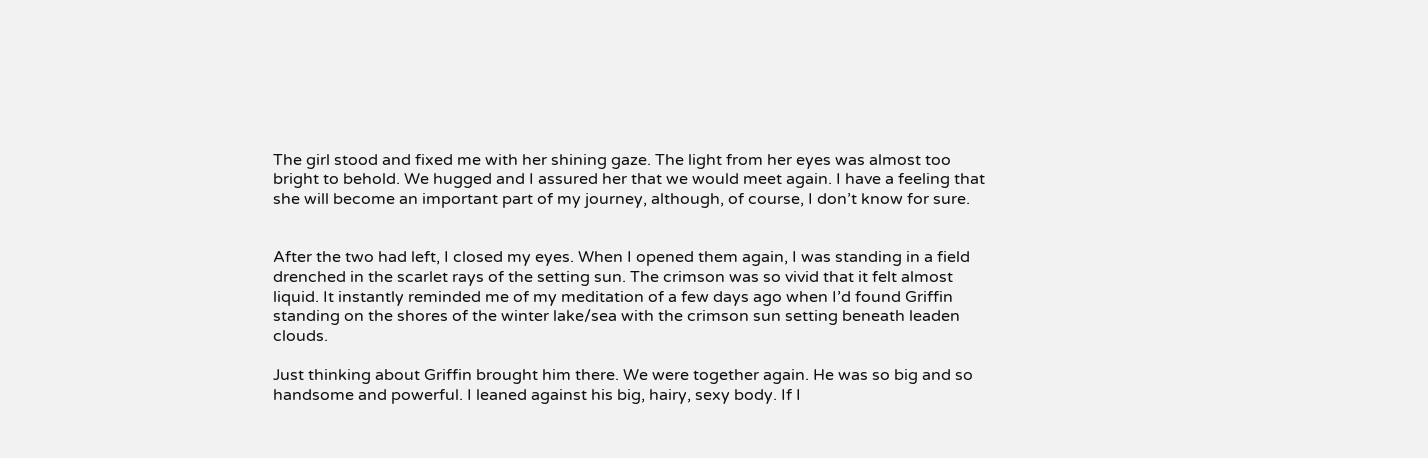The girl stood and fixed me with her shining gaze. The light from her eyes was almost too bright to behold. We hugged and I assured her that we would meet again. I have a feeling that she will become an important part of my journey, although, of course, I don’t know for sure.


After the two had left, I closed my eyes. When I opened them again, I was standing in a field drenched in the scarlet rays of the setting sun. The crimson was so vivid that it felt almost liquid. It instantly reminded me of my meditation of a few days ago when I’d found Griffin standing on the shores of the winter lake/sea with the crimson sun setting beneath leaden clouds.

Just thinking about Griffin brought him there. We were together again. He was so big and so handsome and powerful. I leaned against his big, hairy, sexy body. If I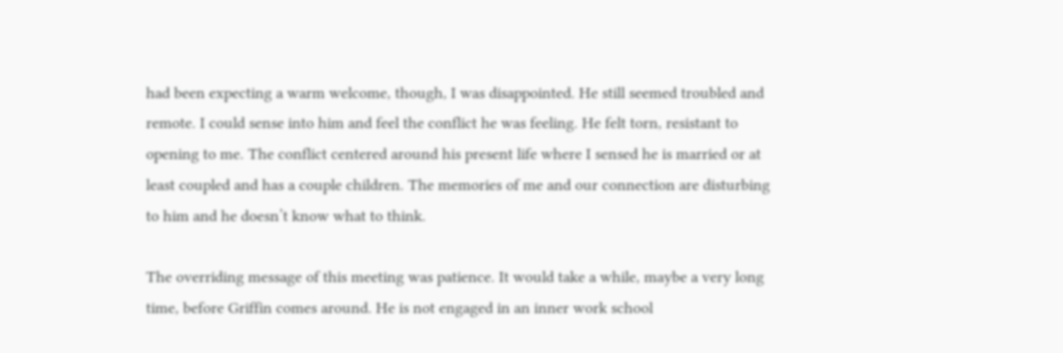had been expecting a warm welcome, though, I was disappointed. He still seemed troubled and remote. I could sense into him and feel the conflict he was feeling. He felt torn, resistant to opening to me. The conflict centered around his present life where I sensed he is married or at least coupled and has a couple children. The memories of me and our connection are disturbing to him and he doesn’t know what to think.

The overriding message of this meeting was patience. It would take a while, maybe a very long time, before Griffin comes around. He is not engaged in an inner work school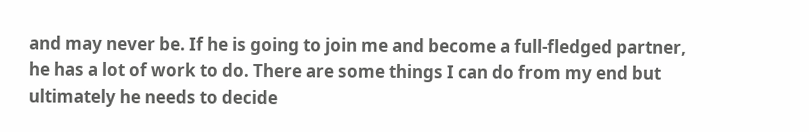and may never be. If he is going to join me and become a full-fledged partner, he has a lot of work to do. There are some things I can do from my end but ultimately he needs to decide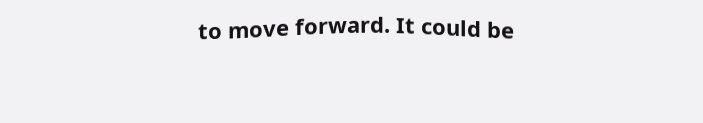to move forward. It could be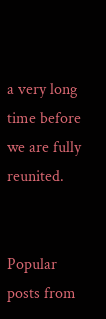a very long time before we are fully reunited.


Popular posts from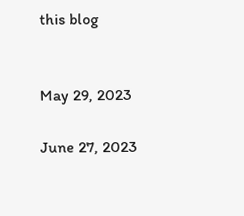this blog


May 29, 2023

June 27, 2023